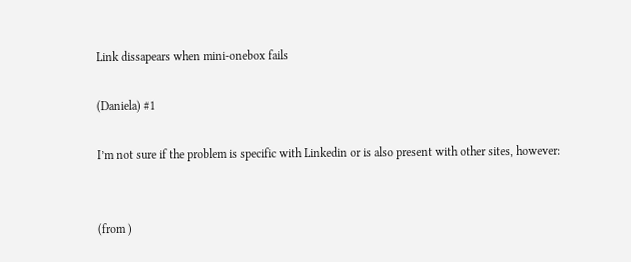Link dissapears when mini-onebox fails

(Daniela) #1

I’m not sure if the problem is specific with Linkedin or is also present with other sites, however:


(from )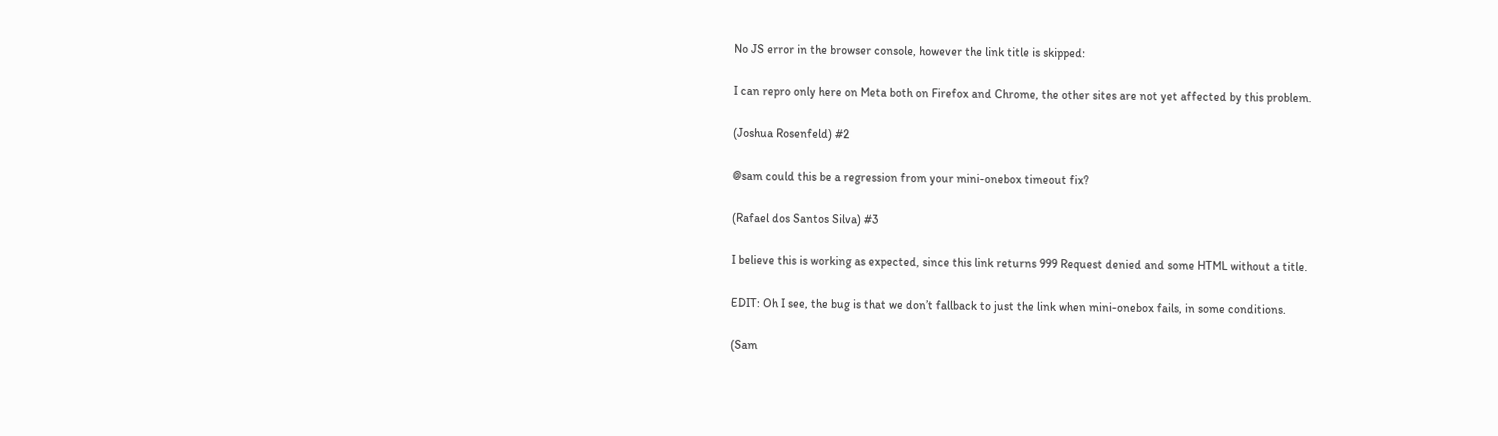No JS error in the browser console, however the link title is skipped:

I can repro only here on Meta both on Firefox and Chrome, the other sites are not yet affected by this problem.

(Joshua Rosenfeld) #2

@sam could this be a regression from your mini-onebox timeout fix?

(Rafael dos Santos Silva) #3

I believe this is working as expected, since this link returns 999 Request denied and some HTML without a title.

EDIT: Oh I see, the bug is that we don’t fallback to just the link when mini-onebox fails, in some conditions.

(Sam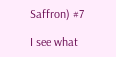Saffron) #7

I see what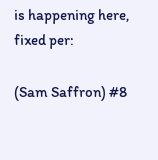is happening here, fixed per:

(Sam Saffron) #8